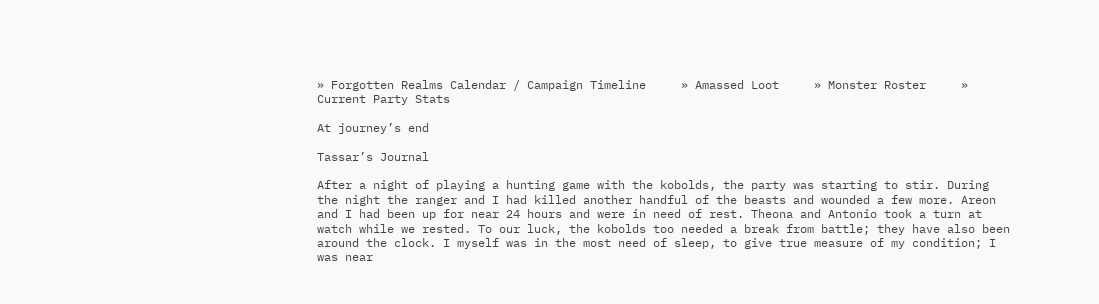» Forgotten Realms Calendar / Campaign Timeline     » Amassed Loot     » Monster Roster     » Current Party Stats

At journey’s end

Tassar’s Journal

After a night of playing a hunting game with the kobolds, the party was starting to stir. During the night the ranger and I had killed another handful of the beasts and wounded a few more. Areon and I had been up for near 24 hours and were in need of rest. Theona and Antonio took a turn at watch while we rested. To our luck, the kobolds too needed a break from battle; they have also been around the clock. I myself was in the most need of sleep, to give true measure of my condition; I was near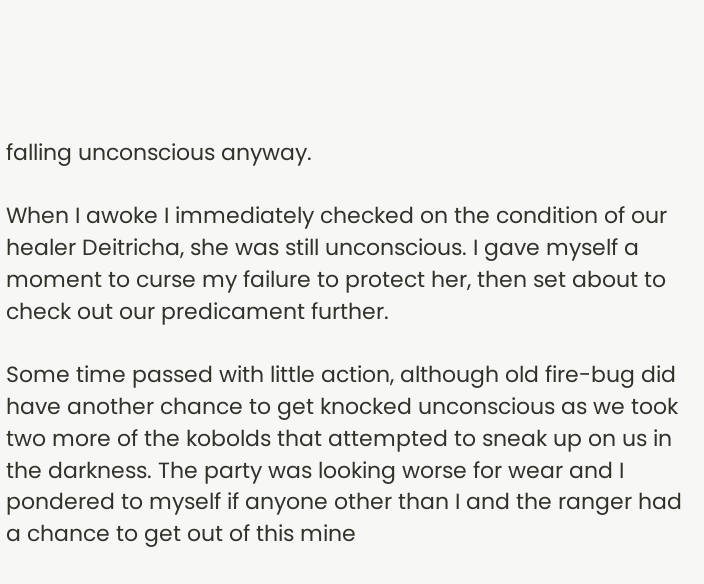falling unconscious anyway.

When I awoke I immediately checked on the condition of our healer Deitricha, she was still unconscious. I gave myself a moment to curse my failure to protect her, then set about to check out our predicament further.

Some time passed with little action, although old fire-bug did have another chance to get knocked unconscious as we took two more of the kobolds that attempted to sneak up on us in the darkness. The party was looking worse for wear and I pondered to myself if anyone other than I and the ranger had a chance to get out of this mine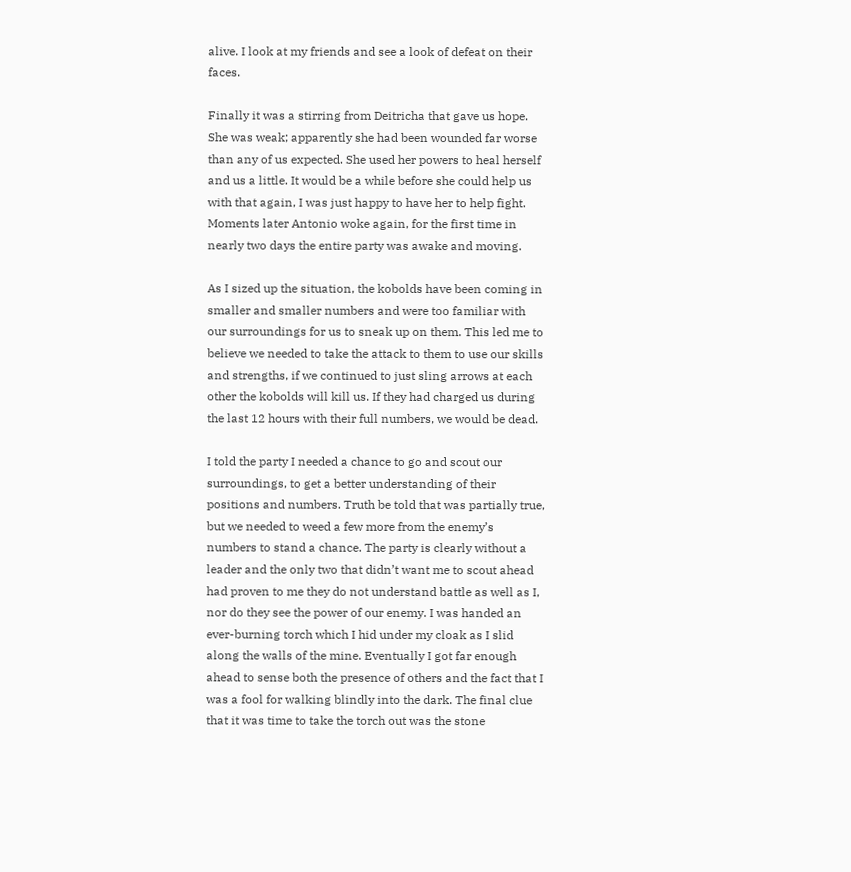alive. I look at my friends and see a look of defeat on their faces.

Finally it was a stirring from Deitricha that gave us hope. She was weak; apparently she had been wounded far worse than any of us expected. She used her powers to heal herself and us a little. It would be a while before she could help us with that again, I was just happy to have her to help fight. Moments later Antonio woke again, for the first time in nearly two days the entire party was awake and moving.

As I sized up the situation, the kobolds have been coming in smaller and smaller numbers and were too familiar with our surroundings for us to sneak up on them. This led me to believe we needed to take the attack to them to use our skills and strengths, if we continued to just sling arrows at each other the kobolds will kill us. If they had charged us during the last 12 hours with their full numbers, we would be dead.

I told the party I needed a chance to go and scout our surroundings, to get a better understanding of their positions and numbers. Truth be told that was partially true, but we needed to weed a few more from the enemy’s numbers to stand a chance. The party is clearly without a leader and the only two that didn’t want me to scout ahead had proven to me they do not understand battle as well as I, nor do they see the power of our enemy. I was handed an ever-burning torch which I hid under my cloak as I slid along the walls of the mine. Eventually I got far enough ahead to sense both the presence of others and the fact that I was a fool for walking blindly into the dark. The final clue that it was time to take the torch out was the stone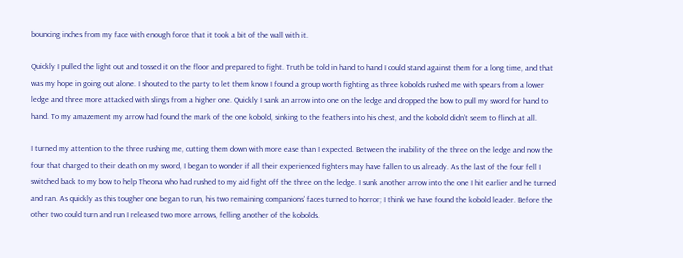bouncing inches from my face with enough force that it took a bit of the wall with it.

Quickly I pulled the light out and tossed it on the floor and prepared to fight. Truth be told in hand to hand I could stand against them for a long time, and that was my hope in going out alone. I shouted to the party to let them know I found a group worth fighting as three kobolds rushed me with spears from a lower ledge and three more attacked with slings from a higher one. Quickly I sank an arrow into one on the ledge and dropped the bow to pull my sword for hand to hand. To my amazement my arrow had found the mark of the one kobold, sinking to the feathers into his chest, and the kobold didn’t seem to flinch at all.

I turned my attention to the three rushing me, cutting them down with more ease than I expected. Between the inability of the three on the ledge and now the four that charged to their death on my sword, I began to wonder if all their experienced fighters may have fallen to us already. As the last of the four fell I switched back to my bow to help Theona who had rushed to my aid fight off the three on the ledge. I sunk another arrow into the one I hit earlier and he turned and ran. As quickly as this tougher one began to run, his two remaining companions’ faces turned to horror; I think we have found the kobold leader. Before the other two could turn and run I released two more arrows, felling another of the kobolds.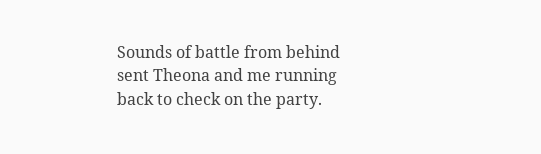Sounds of battle from behind sent Theona and me running back to check on the party.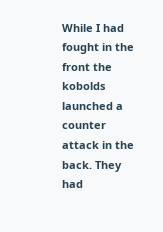While I had fought in the front the kobolds launched a counter attack in the back. They had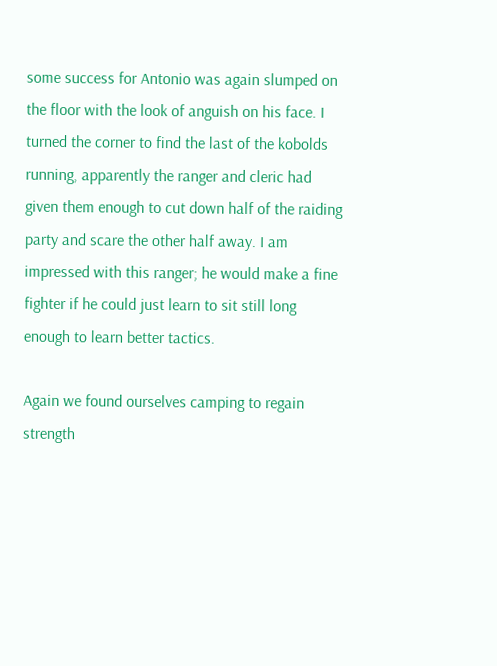some success for Antonio was again slumped on the floor with the look of anguish on his face. I turned the corner to find the last of the kobolds running, apparently the ranger and cleric had given them enough to cut down half of the raiding party and scare the other half away. I am impressed with this ranger; he would make a fine fighter if he could just learn to sit still long enough to learn better tactics.

Again we found ourselves camping to regain strength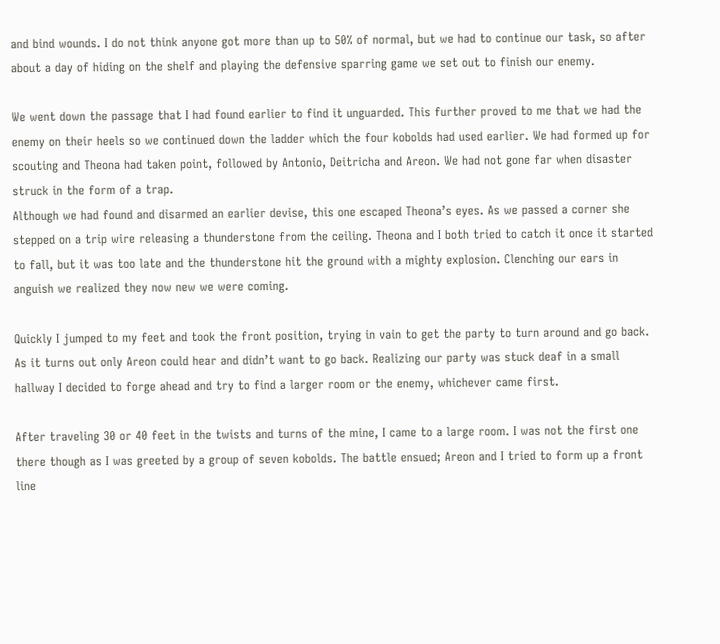and bind wounds. I do not think anyone got more than up to 50% of normal, but we had to continue our task, so after about a day of hiding on the shelf and playing the defensive sparring game we set out to finish our enemy.

We went down the passage that I had found earlier to find it unguarded. This further proved to me that we had the enemy on their heels so we continued down the ladder which the four kobolds had used earlier. We had formed up for scouting and Theona had taken point, followed by Antonio, Deitricha and Areon. We had not gone far when disaster struck in the form of a trap.
Although we had found and disarmed an earlier devise, this one escaped Theona’s eyes. As we passed a corner she stepped on a trip wire releasing a thunderstone from the ceiling. Theona and I both tried to catch it once it started to fall, but it was too late and the thunderstone hit the ground with a mighty explosion. Clenching our ears in anguish we realized they now new we were coming.

Quickly I jumped to my feet and took the front position, trying in vain to get the party to turn around and go back. As it turns out only Areon could hear and didn’t want to go back. Realizing our party was stuck deaf in a small hallway I decided to forge ahead and try to find a larger room or the enemy, whichever came first.

After traveling 30 or 40 feet in the twists and turns of the mine, I came to a large room. I was not the first one there though as I was greeted by a group of seven kobolds. The battle ensued; Areon and I tried to form up a front line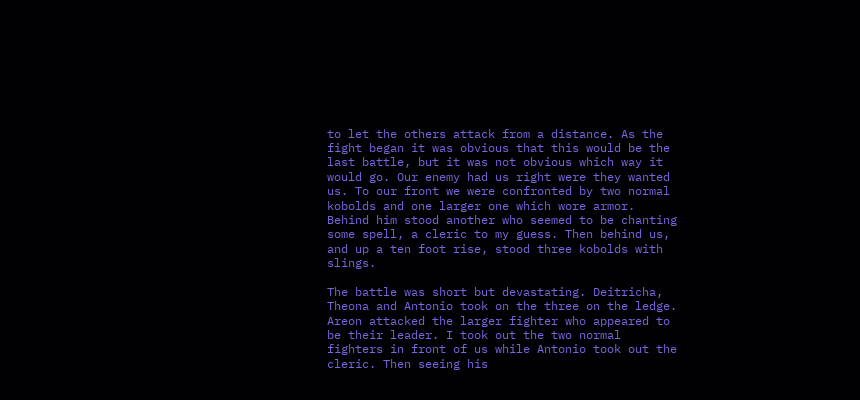to let the others attack from a distance. As the fight began it was obvious that this would be the last battle, but it was not obvious which way it would go. Our enemy had us right were they wanted us. To our front we were confronted by two normal kobolds and one larger one which wore armor. Behind him stood another who seemed to be chanting some spell, a cleric to my guess. Then behind us, and up a ten foot rise, stood three kobolds with slings.

The battle was short but devastating. Deitricha, Theona and Antonio took on the three on the ledge. Areon attacked the larger fighter who appeared to be their leader. I took out the two normal fighters in front of us while Antonio took out the cleric. Then seeing his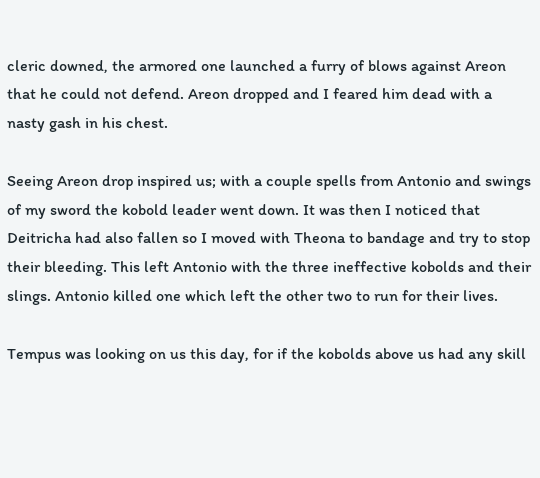cleric downed, the armored one launched a furry of blows against Areon that he could not defend. Areon dropped and I feared him dead with a nasty gash in his chest.

Seeing Areon drop inspired us; with a couple spells from Antonio and swings of my sword the kobold leader went down. It was then I noticed that Deitricha had also fallen so I moved with Theona to bandage and try to stop their bleeding. This left Antonio with the three ineffective kobolds and their slings. Antonio killed one which left the other two to run for their lives.

Tempus was looking on us this day, for if the kobolds above us had any skill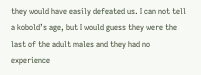they would have easily defeated us. I can not tell a kobold’s age, but I would guess they were the last of the adult males and they had no experience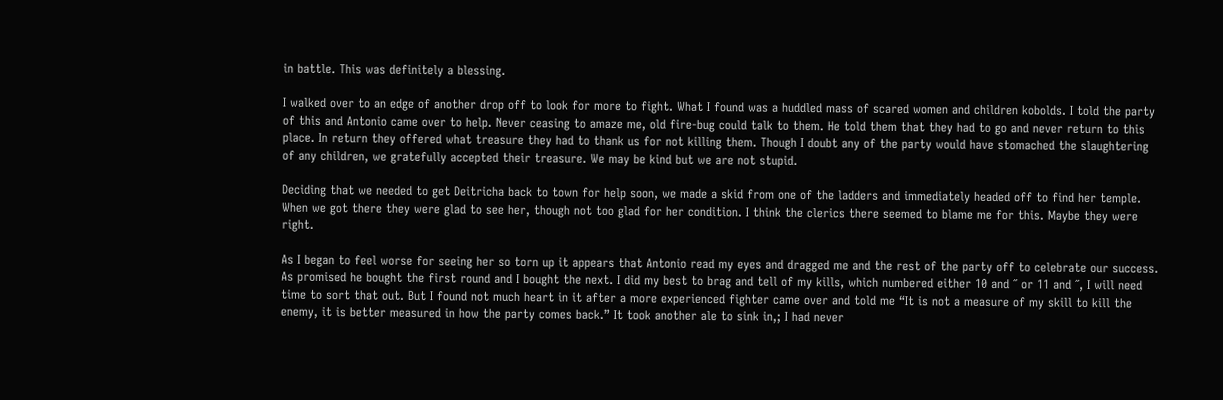in battle. This was definitely a blessing.

I walked over to an edge of another drop off to look for more to fight. What I found was a huddled mass of scared women and children kobolds. I told the party of this and Antonio came over to help. Never ceasing to amaze me, old fire-bug could talk to them. He told them that they had to go and never return to this place. In return they offered what treasure they had to thank us for not killing them. Though I doubt any of the party would have stomached the slaughtering of any children, we gratefully accepted their treasure. We may be kind but we are not stupid.

Deciding that we needed to get Deitricha back to town for help soon, we made a skid from one of the ladders and immediately headed off to find her temple. When we got there they were glad to see her, though not too glad for her condition. I think the clerics there seemed to blame me for this. Maybe they were right.

As I began to feel worse for seeing her so torn up it appears that Antonio read my eyes and dragged me and the rest of the party off to celebrate our success. As promised he bought the first round and I bought the next. I did my best to brag and tell of my kills, which numbered either 10 and ˝ or 11 and ˝, I will need time to sort that out. But I found not much heart in it after a more experienced fighter came over and told me “It is not a measure of my skill to kill the enemy, it is better measured in how the party comes back.” It took another ale to sink in,; I had never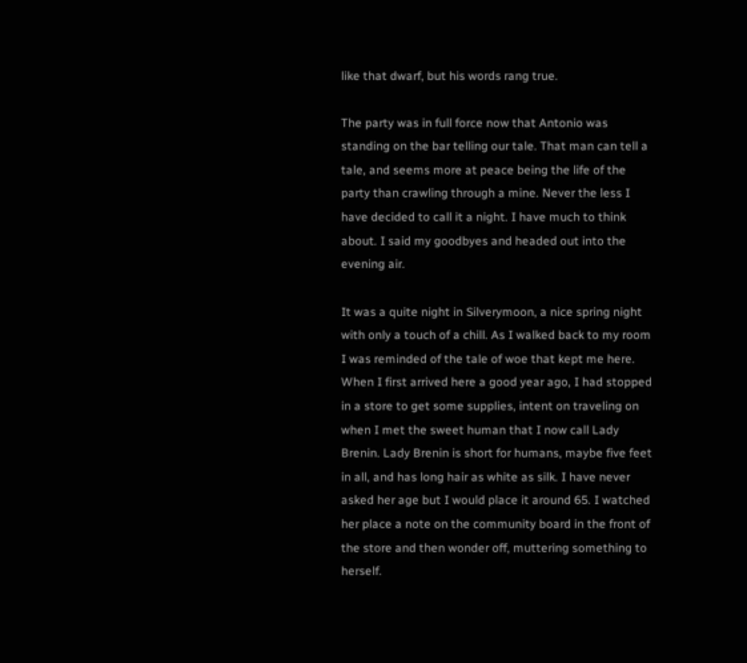like that dwarf, but his words rang true.

The party was in full force now that Antonio was standing on the bar telling our tale. That man can tell a tale, and seems more at peace being the life of the party than crawling through a mine. Never the less I have decided to call it a night. I have much to think about. I said my goodbyes and headed out into the evening air.

It was a quite night in Silverymoon, a nice spring night with only a touch of a chill. As I walked back to my room I was reminded of the tale of woe that kept me here. When I first arrived here a good year ago, I had stopped in a store to get some supplies, intent on traveling on when I met the sweet human that I now call Lady Brenin. Lady Brenin is short for humans, maybe five feet in all, and has long hair as white as silk. I have never asked her age but I would place it around 65. I watched her place a note on the community board in the front of the store and then wonder off, muttering something to herself.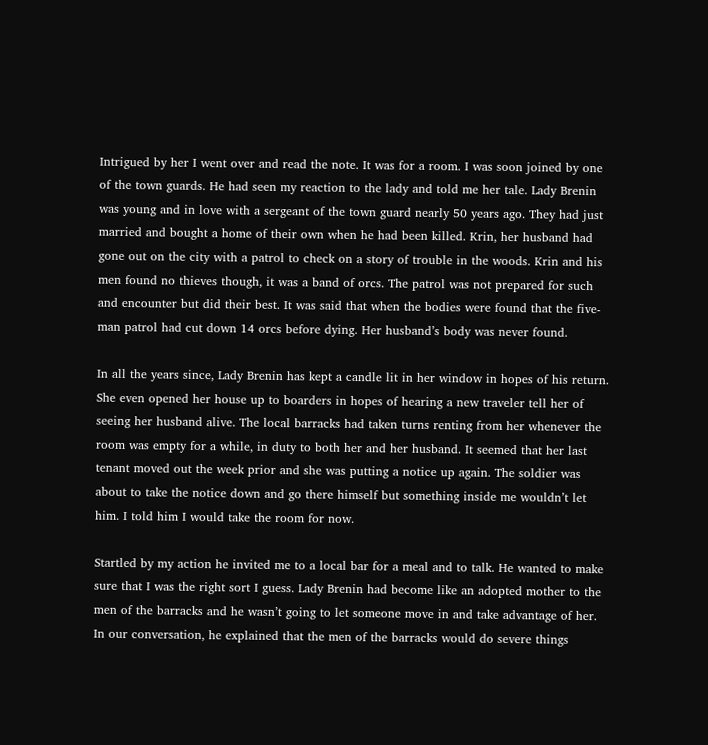Intrigued by her I went over and read the note. It was for a room. I was soon joined by one of the town guards. He had seen my reaction to the lady and told me her tale. Lady Brenin was young and in love with a sergeant of the town guard nearly 50 years ago. They had just married and bought a home of their own when he had been killed. Krin, her husband had gone out on the city with a patrol to check on a story of trouble in the woods. Krin and his men found no thieves though, it was a band of orcs. The patrol was not prepared for such and encounter but did their best. It was said that when the bodies were found that the five-man patrol had cut down 14 orcs before dying. Her husband’s body was never found.

In all the years since, Lady Brenin has kept a candle lit in her window in hopes of his return. She even opened her house up to boarders in hopes of hearing a new traveler tell her of seeing her husband alive. The local barracks had taken turns renting from her whenever the room was empty for a while, in duty to both her and her husband. It seemed that her last tenant moved out the week prior and she was putting a notice up again. The soldier was about to take the notice down and go there himself but something inside me wouldn’t let him. I told him I would take the room for now.

Startled by my action he invited me to a local bar for a meal and to talk. He wanted to make sure that I was the right sort I guess. Lady Brenin had become like an adopted mother to the men of the barracks and he wasn’t going to let someone move in and take advantage of her. In our conversation, he explained that the men of the barracks would do severe things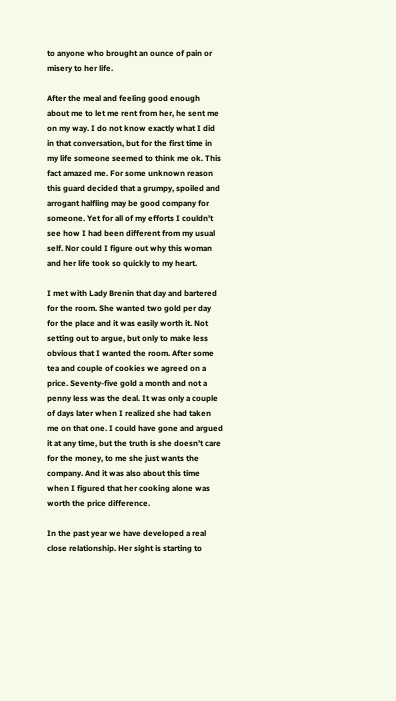to anyone who brought an ounce of pain or misery to her life.

After the meal and feeling good enough about me to let me rent from her, he sent me on my way. I do not know exactly what I did in that conversation, but for the first time in my life someone seemed to think me ok. This fact amazed me. For some unknown reason this guard decided that a grumpy, spoiled and arrogant halfling may be good company for someone. Yet for all of my efforts I couldn’t see how I had been different from my usual self. Nor could I figure out why this woman and her life took so quickly to my heart.

I met with Lady Brenin that day and bartered for the room. She wanted two gold per day for the place and it was easily worth it. Not setting out to argue, but only to make less obvious that I wanted the room. After some tea and couple of cookies we agreed on a price. Seventy-five gold a month and not a penny less was the deal. It was only a couple of days later when I realized she had taken me on that one. I could have gone and argued it at any time, but the truth is she doesn’t care for the money, to me she just wants the company. And it was also about this time when I figured that her cooking alone was worth the price difference.

In the past year we have developed a real close relationship. Her sight is starting to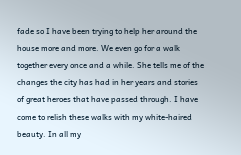fade so I have been trying to help her around the house more and more. We even go for a walk together every once and a while. She tells me of the changes the city has had in her years and stories of great heroes that have passed through. I have come to relish these walks with my white-haired beauty. In all my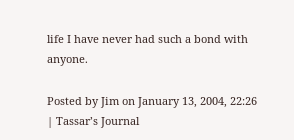life I have never had such a bond with anyone.

Posted by Jim on January 13, 2004, 22:26 | Tassar’s Journal